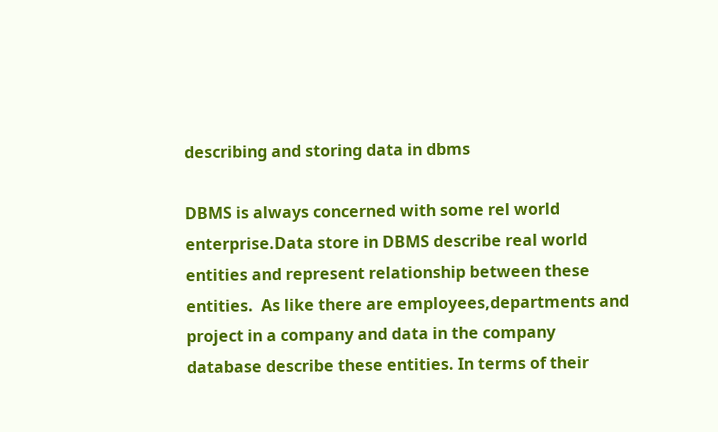describing and storing data in dbms

DBMS is always concerned with some rel world enterprise.Data store in DBMS describe real world entities and represent relationship between these entities.  As like there are employees,departments and project in a company and data in the company database describe these entities. In terms of their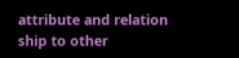attribute and relation ship to other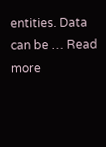entities. Data can be … Read more